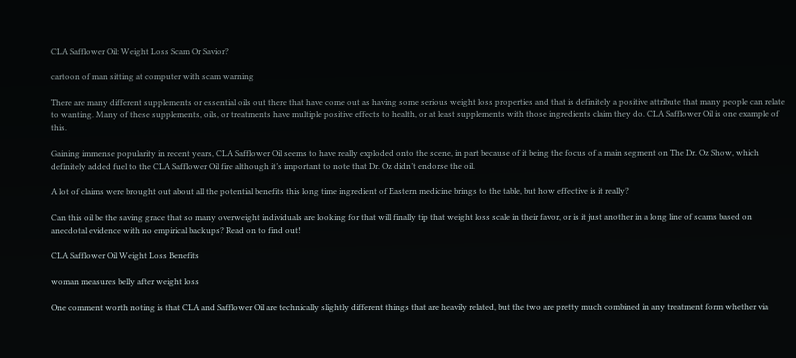CLA Safflower Oil: Weight Loss Scam Or Savior?

cartoon of man sitting at computer with scam warning

There are many different supplements or essential oils out there that have come out as having some serious weight loss properties and that is definitely a positive attribute that many people can relate to wanting. Many of these supplements, oils, or treatments have multiple positive effects to health, or at least supplements with those ingredients claim they do. CLA Safflower Oil is one example of this.

Gaining immense popularity in recent years, CLA Safflower Oil seems to have really exploded onto the scene, in part because of it being the focus of a main segment on The Dr. Oz Show, which definitely added fuel to the CLA Safflower Oil fire although it’s important to note that Dr. Oz didn’t endorse the oil.

A lot of claims were brought out about all the potential benefits this long time ingredient of Eastern medicine brings to the table, but how effective is it really?

Can this oil be the saving grace that so many overweight individuals are looking for that will finally tip that weight loss scale in their favor, or is it just another in a long line of scams based on anecdotal evidence with no empirical backups? Read on to find out!

CLA Safflower Oil Weight Loss Benefits

woman measures belly after weight loss

One comment worth noting is that CLA and Safflower Oil are technically slightly different things that are heavily related, but the two are pretty much combined in any treatment form whether via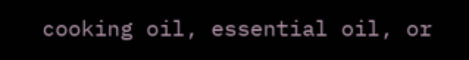cooking oil, essential oil, or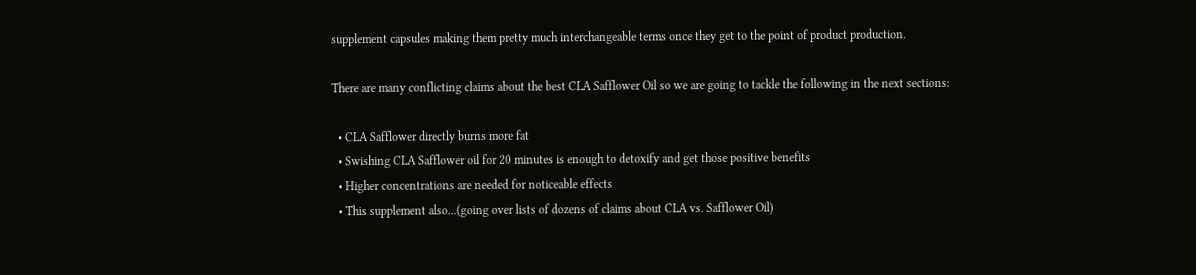supplement capsules making them pretty much interchangeable terms once they get to the point of product production.

There are many conflicting claims about the best CLA Safflower Oil so we are going to tackle the following in the next sections:

  • CLA Safflower directly burns more fat
  • Swishing CLA Safflower oil for 20 minutes is enough to detoxify and get those positive benefits
  • Higher concentrations are needed for noticeable effects
  • This supplement also…(going over lists of dozens of claims about CLA vs. Safflower Oil)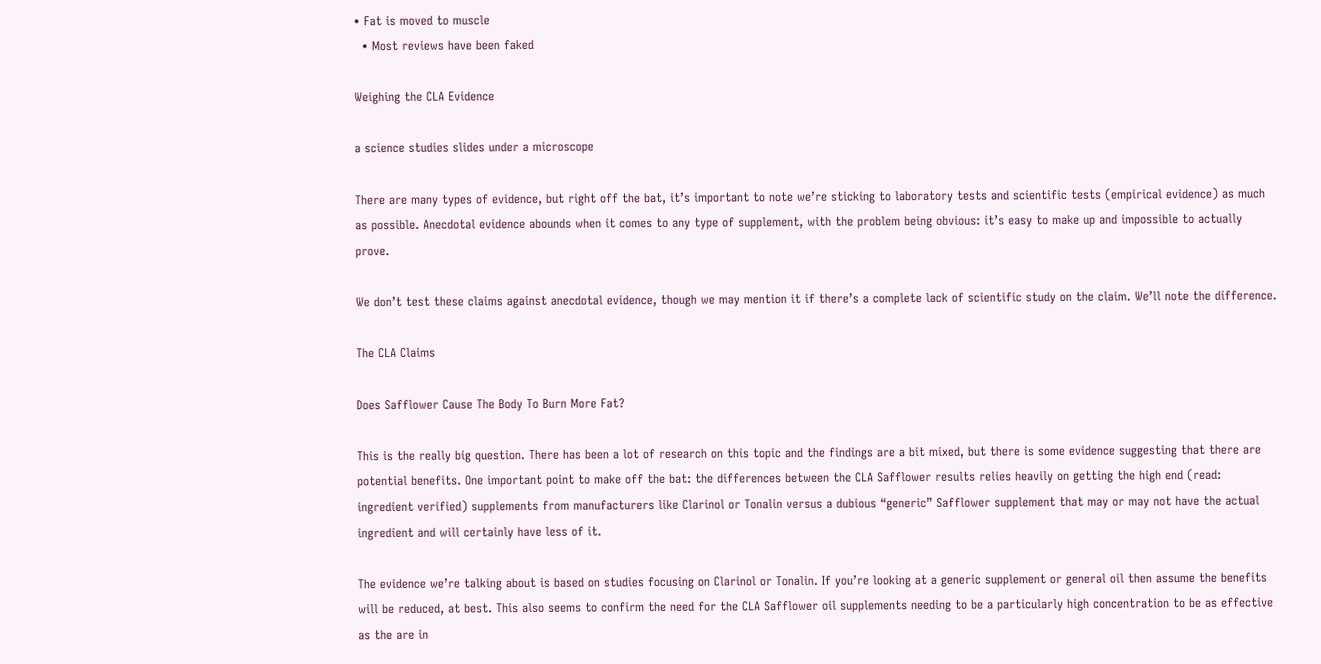• Fat is moved to muscle
  • Most reviews have been faked

Weighing the CLA Evidence

a science studies slides under a microscope

There are many types of evidence, but right off the bat, it’s important to note we’re sticking to laboratory tests and scientific tests (empirical evidence) as much as possible. Anecdotal evidence abounds when it comes to any type of supplement, with the problem being obvious: it’s easy to make up and impossible to actually prove.

We don’t test these claims against anecdotal evidence, though we may mention it if there’s a complete lack of scientific study on the claim. We’ll note the difference.

The CLA Claims

Does Safflower Cause The Body To Burn More Fat?

This is the really big question. There has been a lot of research on this topic and the findings are a bit mixed, but there is some evidence suggesting that there are potential benefits. One important point to make off the bat: the differences between the CLA Safflower results relies heavily on getting the high end (read: ingredient verified) supplements from manufacturers like Clarinol or Tonalin versus a dubious “generic” Safflower supplement that may or may not have the actual ingredient and will certainly have less of it.

The evidence we’re talking about is based on studies focusing on Clarinol or Tonalin. If you’re looking at a generic supplement or general oil then assume the benefits will be reduced, at best. This also seems to confirm the need for the CLA Safflower oil supplements needing to be a particularly high concentration to be as effective as the are in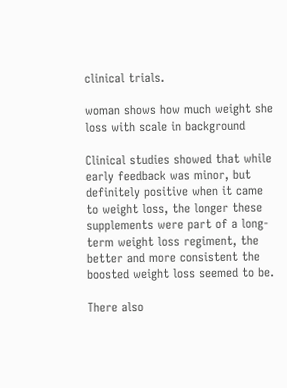clinical trials.

woman shows how much weight she loss with scale in background

Clinical studies showed that while early feedback was minor, but definitely positive when it came to weight loss, the longer these supplements were part of a long-term weight loss regiment, the better and more consistent the boosted weight loss seemed to be.

There also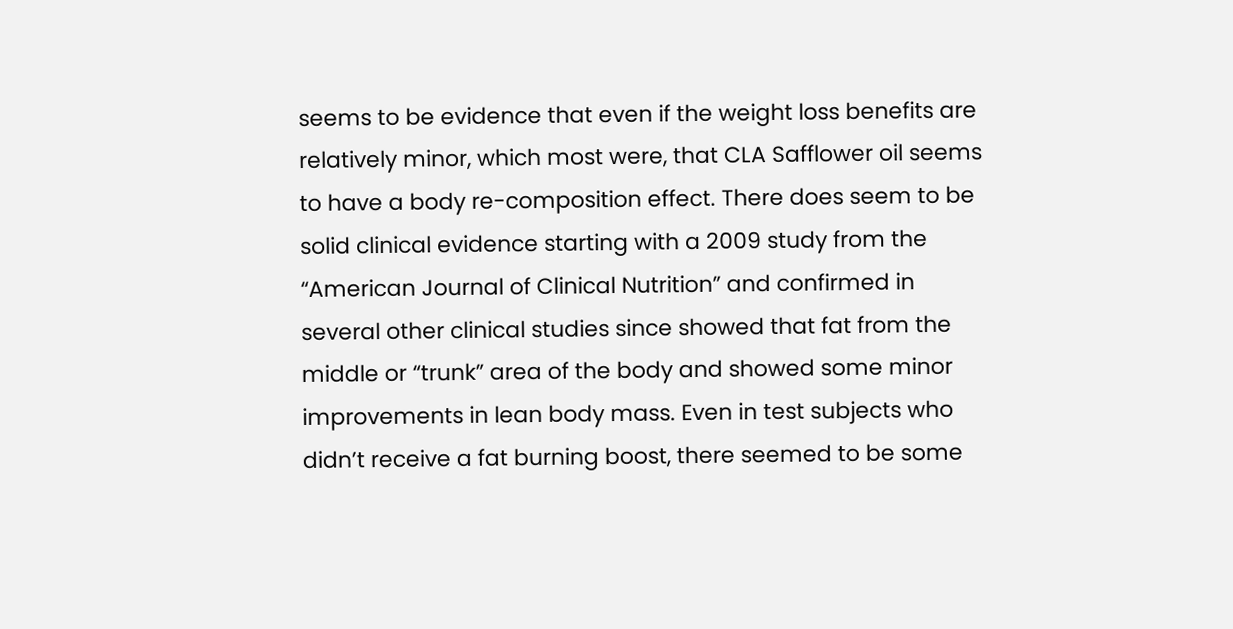seems to be evidence that even if the weight loss benefits are relatively minor, which most were, that CLA Safflower oil seems to have a body re-composition effect. There does seem to be solid clinical evidence starting with a 2009 study from the “American Journal of Clinical Nutrition” and confirmed in several other clinical studies since showed that fat from the middle or “trunk” area of the body and showed some minor improvements in lean body mass. Even in test subjects who didn’t receive a fat burning boost, there seemed to be some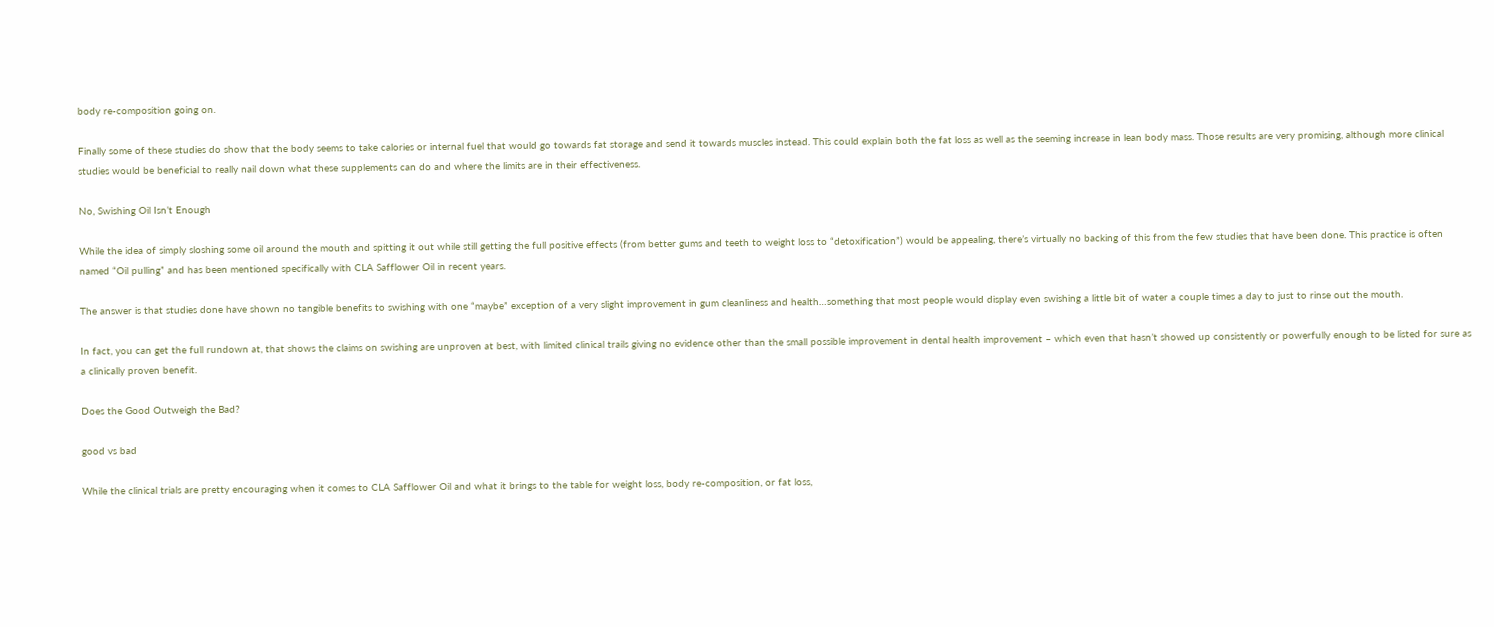body re-composition going on.

Finally some of these studies do show that the body seems to take calories or internal fuel that would go towards fat storage and send it towards muscles instead. This could explain both the fat loss as well as the seeming increase in lean body mass. Those results are very promising, although more clinical studies would be beneficial to really nail down what these supplements can do and where the limits are in their effectiveness.

No, Swishing Oil Isn’t Enough

While the idea of simply sloshing some oil around the mouth and spitting it out while still getting the full positive effects (from better gums and teeth to weight loss to “detoxification”) would be appealing, there’s virtually no backing of this from the few studies that have been done. This practice is often named “Oil pulling” and has been mentioned specifically with CLA Safflower Oil in recent years.

The answer is that studies done have shown no tangible benefits to swishing with one “maybe” exception of a very slight improvement in gum cleanliness and health…something that most people would display even swishing a little bit of water a couple times a day to just to rinse out the mouth.

In fact, you can get the full rundown at, that shows the claims on swishing are unproven at best, with limited clinical trails giving no evidence other than the small possible improvement in dental health improvement – which even that hasn’t showed up consistently or powerfully enough to be listed for sure as a clinically proven benefit.

Does the Good Outweigh the Bad?

good vs bad

While the clinical trials are pretty encouraging when it comes to CLA Safflower Oil and what it brings to the table for weight loss, body re-composition, or fat loss,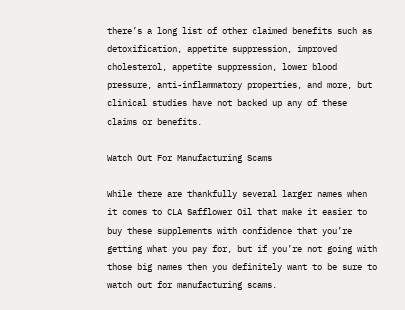there’s a long list of other claimed benefits such as detoxification, appetite suppression, improved cholesterol, appetite suppression, lower blood pressure, anti-inflammatory properties, and more, but clinical studies have not backed up any of these claims or benefits.

Watch Out For Manufacturing Scams

While there are thankfully several larger names when it comes to CLA Safflower Oil that make it easier to buy these supplements with confidence that you’re getting what you pay for, but if you’re not going with those big names then you definitely want to be sure to watch out for manufacturing scams.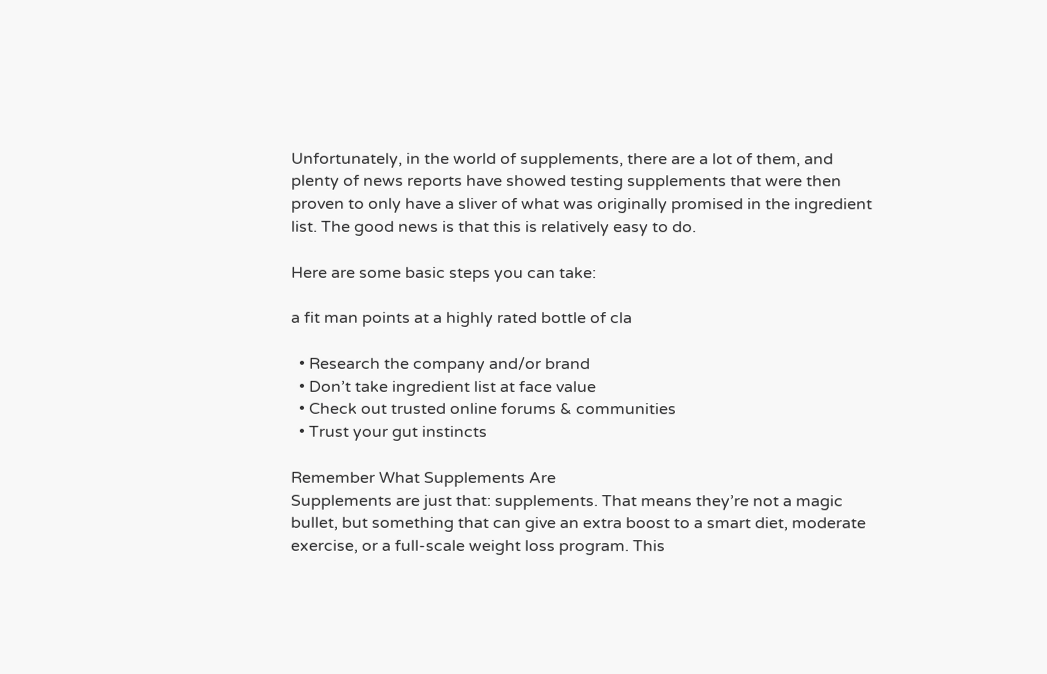Unfortunately, in the world of supplements, there are a lot of them, and plenty of news reports have showed testing supplements that were then proven to only have a sliver of what was originally promised in the ingredient list. The good news is that this is relatively easy to do.

Here are some basic steps you can take:

a fit man points at a highly rated bottle of cla

  • Research the company and/or brand
  • Don’t take ingredient list at face value
  • Check out trusted online forums & communities
  • Trust your gut instincts

Remember What Supplements Are
Supplements are just that: supplements. That means they’re not a magic bullet, but something that can give an extra boost to a smart diet, moderate exercise, or a full-scale weight loss program. This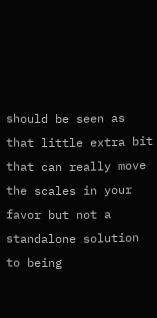should be seen as that little extra bit that can really move the scales in your favor but not a standalone solution to being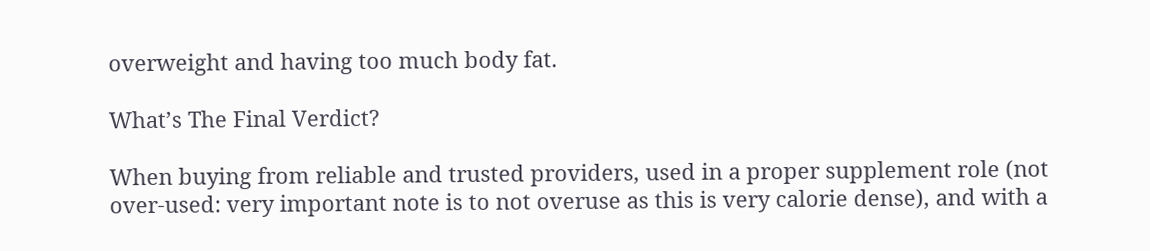overweight and having too much body fat.

What’s The Final Verdict?

When buying from reliable and trusted providers, used in a proper supplement role (not over-used: very important note is to not overuse as this is very calorie dense), and with a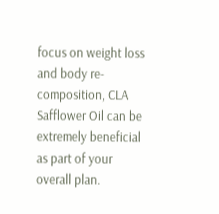focus on weight loss and body re-composition, CLA Safflower Oil can be extremely beneficial as part of your overall plan.